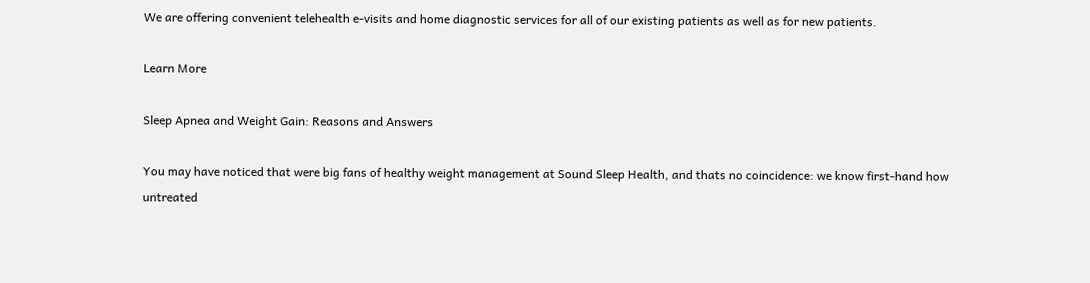We are offering convenient telehealth e-visits and home diagnostic services for all of our existing patients as well as for new patients.

Learn More

Sleep Apnea and Weight Gain: Reasons and Answers

You may have noticed that were big fans of healthy weight management at Sound Sleep Health, and thats no coincidence: we know first-hand how untreated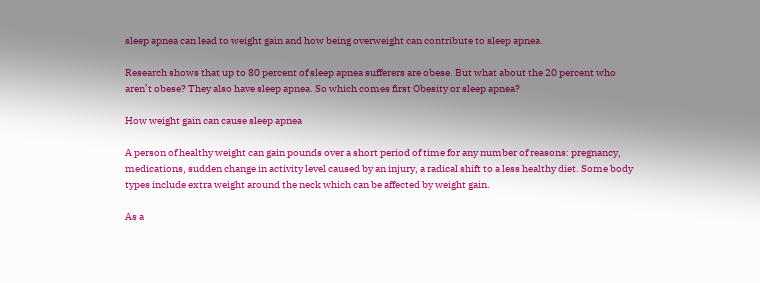sleep apnea can lead to weight gain and how being overweight can contribute to sleep apnea.

Research shows that up to 80 percent of sleep apnea sufferers are obese. But what about the 20 percent who aren’t obese? They also have sleep apnea. So which comes first Obesity or sleep apnea?

How weight gain can cause sleep apnea

A person of healthy weight can gain pounds over a short period of time for any number of reasons: pregnancy, medications, sudden change in activity level caused by an injury, a radical shift to a less healthy diet. Some body types include extra weight around the neck which can be affected by weight gain.

As a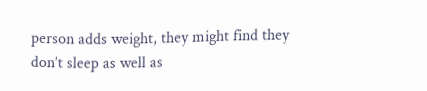person adds weight, they might find they don’t sleep as well as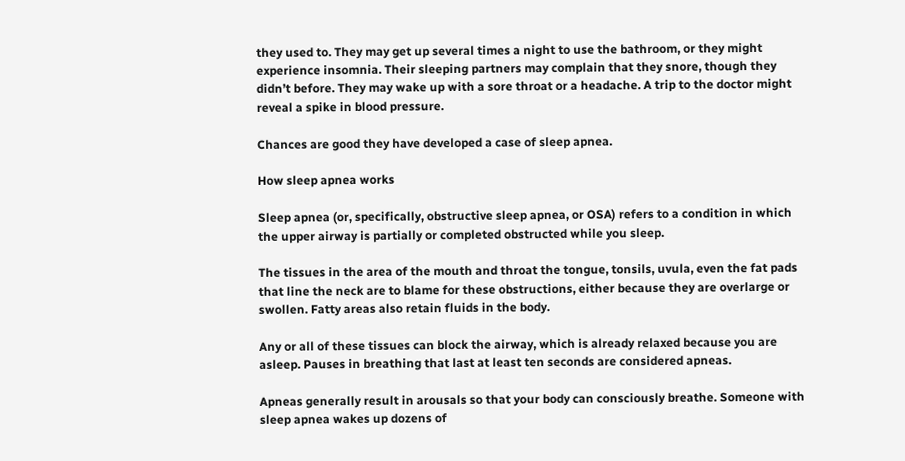they used to. They may get up several times a night to use the bathroom, or they might experience insomnia. Their sleeping partners may complain that they snore, though they didn’t before. They may wake up with a sore throat or a headache. A trip to the doctor might reveal a spike in blood pressure.

Chances are good they have developed a case of sleep apnea.

How sleep apnea works

Sleep apnea (or, specifically, obstructive sleep apnea, or OSA) refers to a condition in which the upper airway is partially or completed obstructed while you sleep.

The tissues in the area of the mouth and throat the tongue, tonsils, uvula, even the fat pads that line the neck are to blame for these obstructions, either because they are overlarge or swollen. Fatty areas also retain fluids in the body.

Any or all of these tissues can block the airway, which is already relaxed because you are asleep. Pauses in breathing that last at least ten seconds are considered apneas.

Apneas generally result in arousals so that your body can consciously breathe. Someone with sleep apnea wakes up dozens of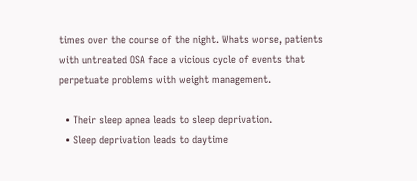times over the course of the night. Whats worse, patients with untreated OSA face a vicious cycle of events that perpetuate problems with weight management.

  • Their sleep apnea leads to sleep deprivation.
  • Sleep deprivation leads to daytime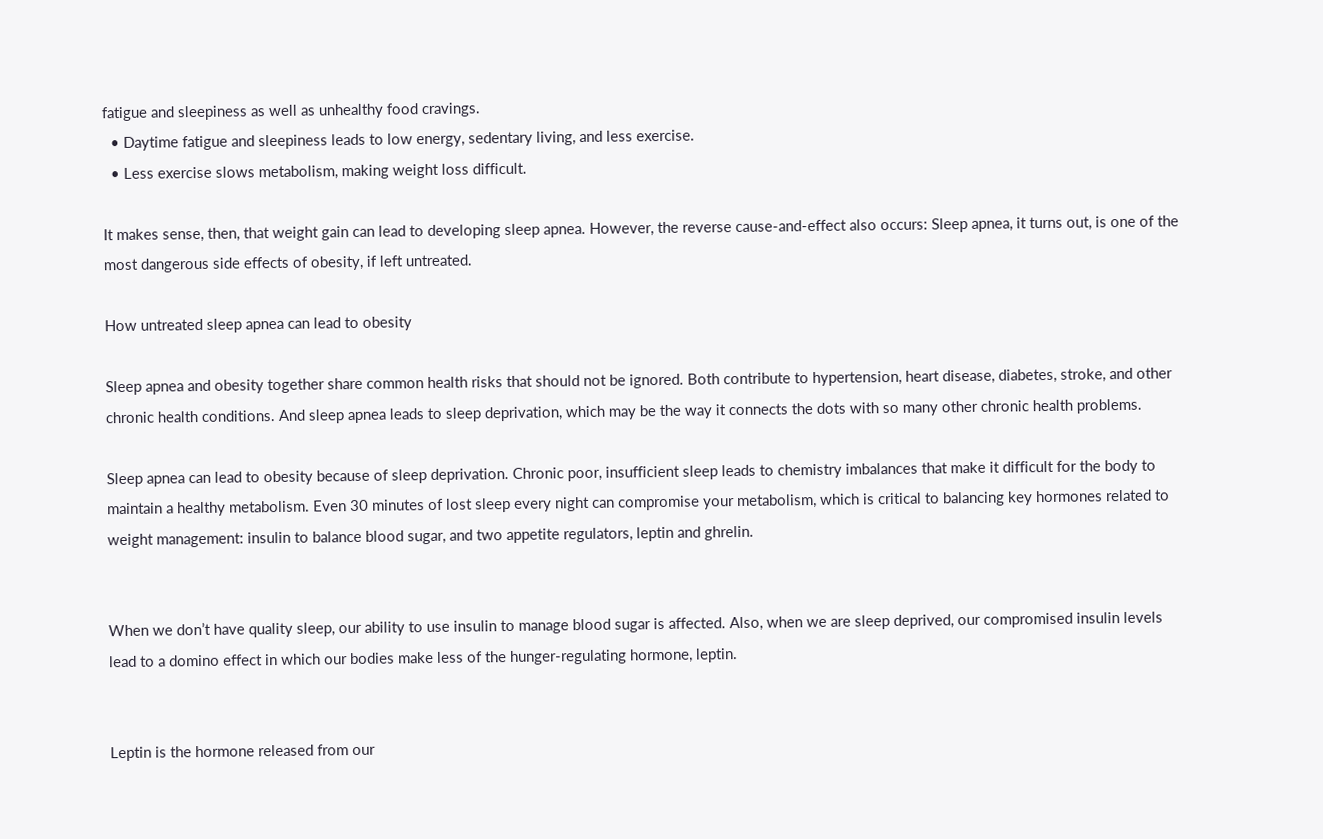fatigue and sleepiness as well as unhealthy food cravings.
  • Daytime fatigue and sleepiness leads to low energy, sedentary living, and less exercise.
  • Less exercise slows metabolism, making weight loss difficult.

It makes sense, then, that weight gain can lead to developing sleep apnea. However, the reverse cause-and-effect also occurs: Sleep apnea, it turns out, is one of the most dangerous side effects of obesity, if left untreated.

How untreated sleep apnea can lead to obesity

Sleep apnea and obesity together share common health risks that should not be ignored. Both contribute to hypertension, heart disease, diabetes, stroke, and other chronic health conditions. And sleep apnea leads to sleep deprivation, which may be the way it connects the dots with so many other chronic health problems.

Sleep apnea can lead to obesity because of sleep deprivation. Chronic poor, insufficient sleep leads to chemistry imbalances that make it difficult for the body to maintain a healthy metabolism. Even 30 minutes of lost sleep every night can compromise your metabolism, which is critical to balancing key hormones related to weight management: insulin to balance blood sugar, and two appetite regulators, leptin and ghrelin.


When we don’t have quality sleep, our ability to use insulin to manage blood sugar is affected. Also, when we are sleep deprived, our compromised insulin levels lead to a domino effect in which our bodies make less of the hunger-regulating hormone, leptin.


Leptin is the hormone released from our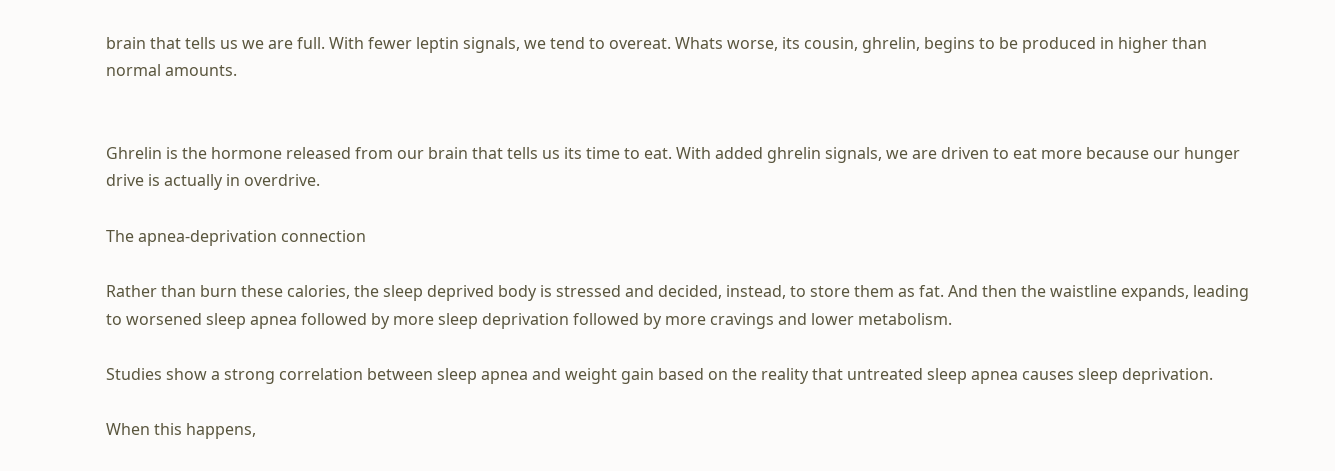brain that tells us we are full. With fewer leptin signals, we tend to overeat. Whats worse, its cousin, ghrelin, begins to be produced in higher than normal amounts.


Ghrelin is the hormone released from our brain that tells us its time to eat. With added ghrelin signals, we are driven to eat more because our hunger drive is actually in overdrive.

The apnea-deprivation connection

Rather than burn these calories, the sleep deprived body is stressed and decided, instead, to store them as fat. And then the waistline expands, leading to worsened sleep apnea followed by more sleep deprivation followed by more cravings and lower metabolism.

Studies show a strong correlation between sleep apnea and weight gain based on the reality that untreated sleep apnea causes sleep deprivation.

When this happens,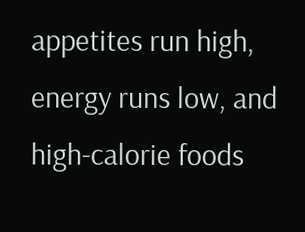appetites run high, energy runs low, and high-calorie foods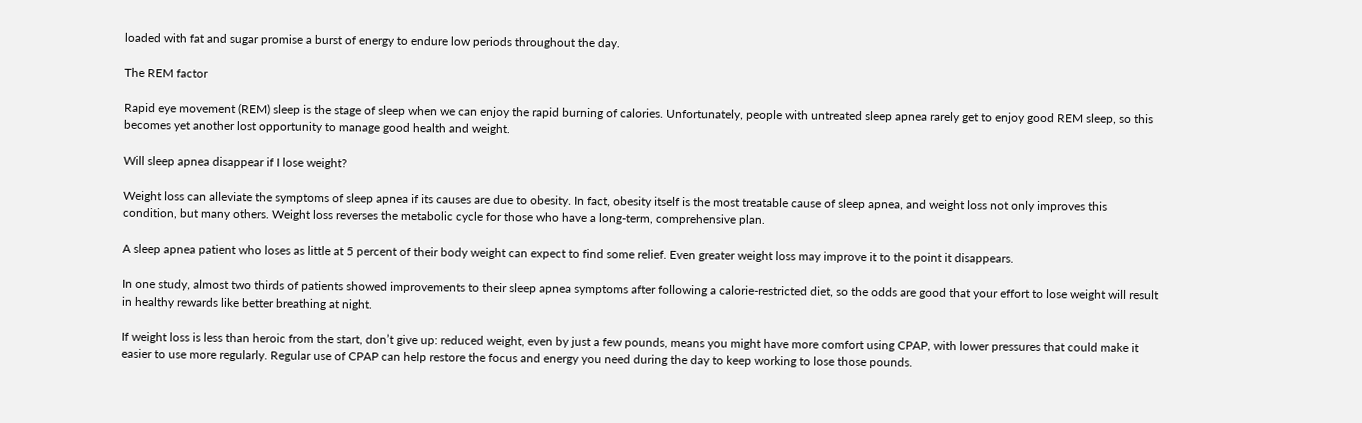loaded with fat and sugar promise a burst of energy to endure low periods throughout the day.

The REM factor

Rapid eye movement (REM) sleep is the stage of sleep when we can enjoy the rapid burning of calories. Unfortunately, people with untreated sleep apnea rarely get to enjoy good REM sleep, so this becomes yet another lost opportunity to manage good health and weight.

Will sleep apnea disappear if I lose weight?

Weight loss can alleviate the symptoms of sleep apnea if its causes are due to obesity. In fact, obesity itself is the most treatable cause of sleep apnea, and weight loss not only improves this condition, but many others. Weight loss reverses the metabolic cycle for those who have a long-term, comprehensive plan.

A sleep apnea patient who loses as little at 5 percent of their body weight can expect to find some relief. Even greater weight loss may improve it to the point it disappears.

In one study, almost two thirds of patients showed improvements to their sleep apnea symptoms after following a calorie-restricted diet, so the odds are good that your effort to lose weight will result in healthy rewards like better breathing at night.

If weight loss is less than heroic from the start, don’t give up: reduced weight, even by just a few pounds, means you might have more comfort using CPAP, with lower pressures that could make it easier to use more regularly. Regular use of CPAP can help restore the focus and energy you need during the day to keep working to lose those pounds.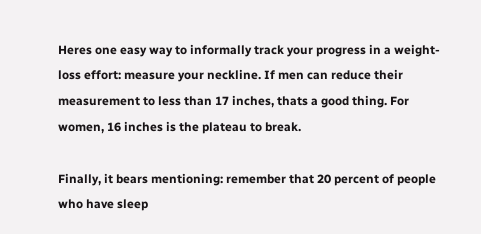Heres one easy way to informally track your progress in a weight-loss effort: measure your neckline. If men can reduce their measurement to less than 17 inches, thats a good thing. For women, 16 inches is the plateau to break.

Finally, it bears mentioning: remember that 20 percent of people who have sleep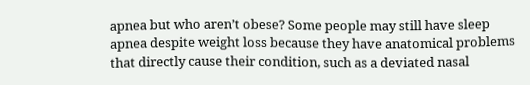apnea but who aren’t obese? Some people may still have sleep apnea despite weight loss because they have anatomical problems that directly cause their condition, such as a deviated nasal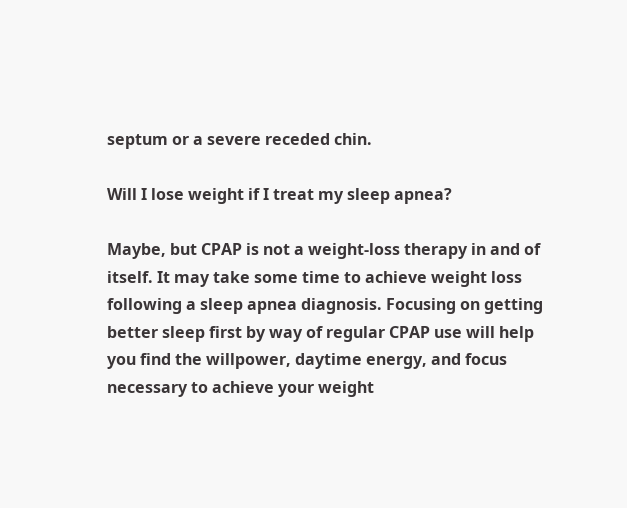septum or a severe receded chin.

Will I lose weight if I treat my sleep apnea?

Maybe, but CPAP is not a weight-loss therapy in and of itself. It may take some time to achieve weight loss following a sleep apnea diagnosis. Focusing on getting better sleep first by way of regular CPAP use will help you find the willpower, daytime energy, and focus necessary to achieve your weight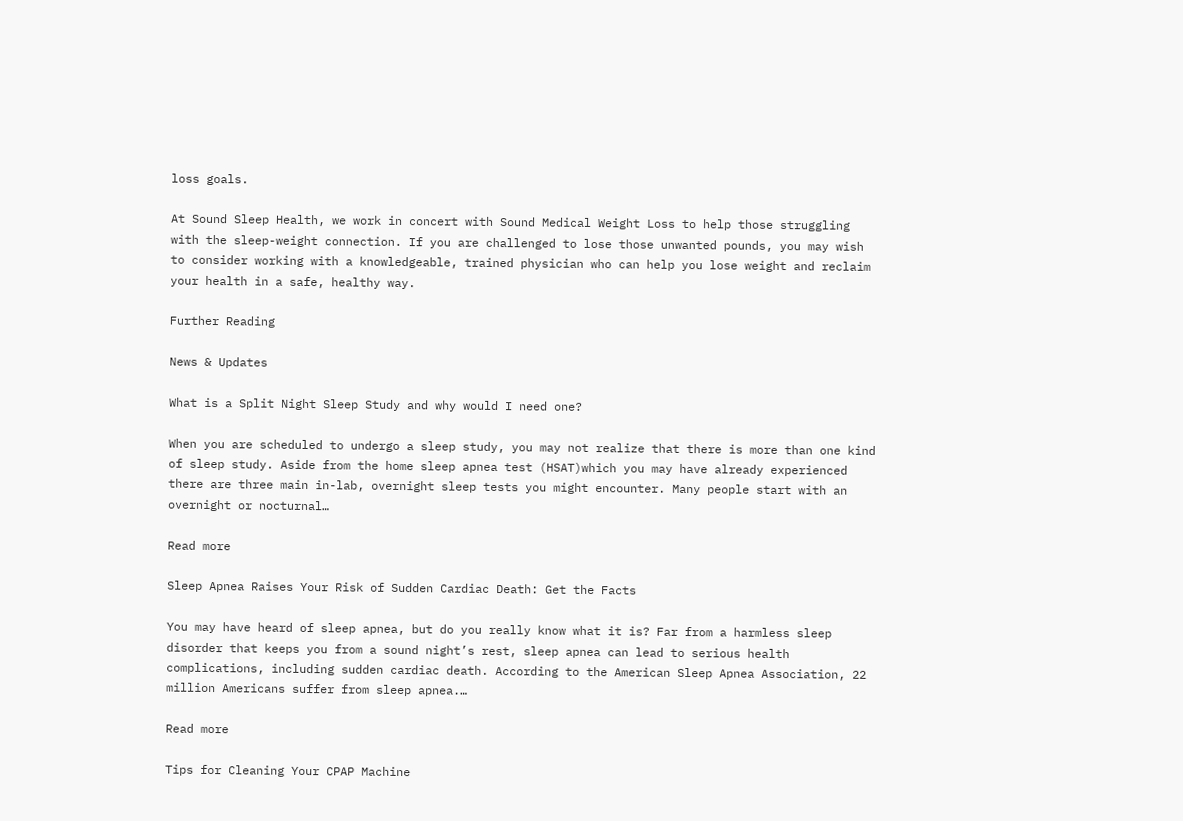loss goals.

At Sound Sleep Health, we work in concert with Sound Medical Weight Loss to help those struggling with the sleep-weight connection. If you are challenged to lose those unwanted pounds, you may wish to consider working with a knowledgeable, trained physician who can help you lose weight and reclaim your health in a safe, healthy way.

Further Reading

News & Updates

What is a Split Night Sleep Study and why would I need one?

When you are scheduled to undergo a sleep study, you may not realize that there is more than one kind of sleep study. Aside from the home sleep apnea test (HSAT)which you may have already experienced there are three main in-lab, overnight sleep tests you might encounter. Many people start with an overnight or nocturnal…

Read more

Sleep Apnea Raises Your Risk of Sudden Cardiac Death: Get the Facts

You may have heard of sleep apnea, but do you really know what it is? Far from a harmless sleep disorder that keeps you from a sound night’s rest, sleep apnea can lead to serious health complications, including sudden cardiac death. According to the American Sleep Apnea Association, 22 million Americans suffer from sleep apnea.…

Read more

Tips for Cleaning Your CPAP Machine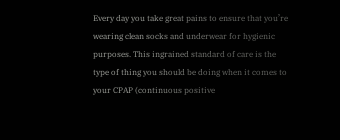Every day you take great pains to ensure that you’re wearing clean socks and underwear for hygienic purposes. This ingrained standard of care is the type of thing you should be doing when it comes to your CPAP (continuous positive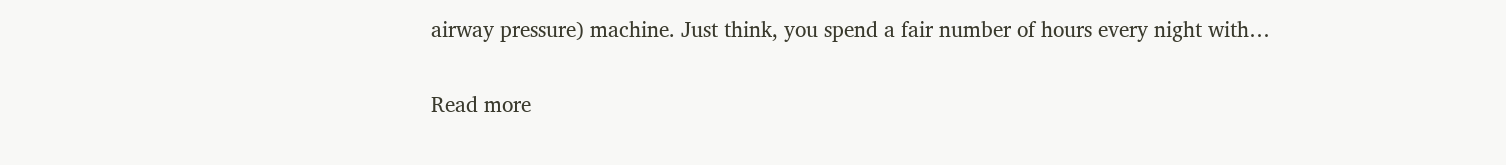airway pressure) machine. Just think, you spend a fair number of hours every night with…

Read more